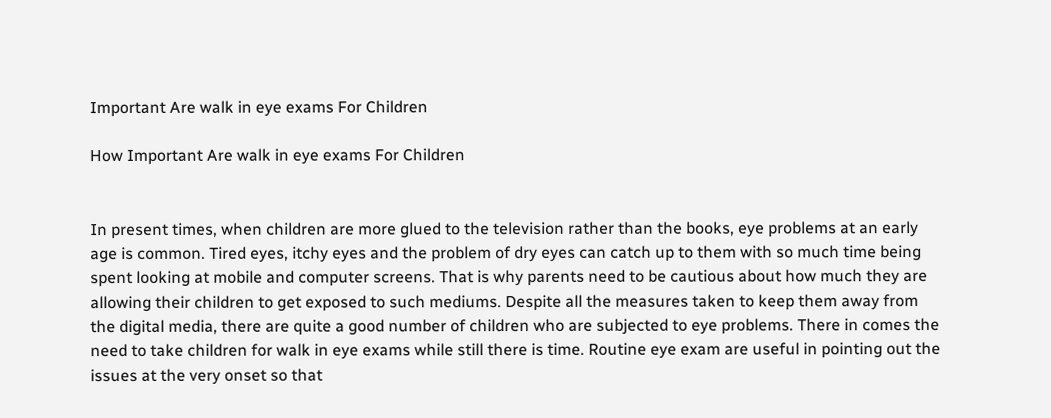Important Are walk in eye exams For Children

How Important Are walk in eye exams For Children


In present times, when children are more glued to the television rather than the books, eye problems at an early age is common. Tired eyes, itchy eyes and the problem of dry eyes can catch up to them with so much time being spent looking at mobile and computer screens. That is why parents need to be cautious about how much they are allowing their children to get exposed to such mediums. Despite all the measures taken to keep them away from the digital media, there are quite a good number of children who are subjected to eye problems. There in comes the need to take children for walk in eye exams while still there is time. Routine eye exam are useful in pointing out the issues at the very onset so that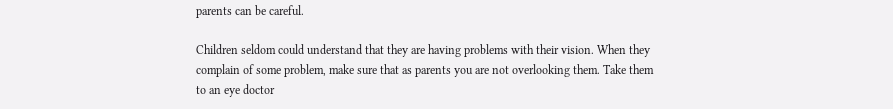parents can be careful.

Children seldom could understand that they are having problems with their vision. When they complain of some problem, make sure that as parents you are not overlooking them. Take them to an eye doctor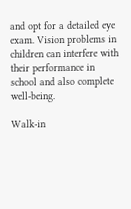and opt for a detailed eye exam. Vision problems in children can interfere with their performance in school and also complete well-being.

Walk-in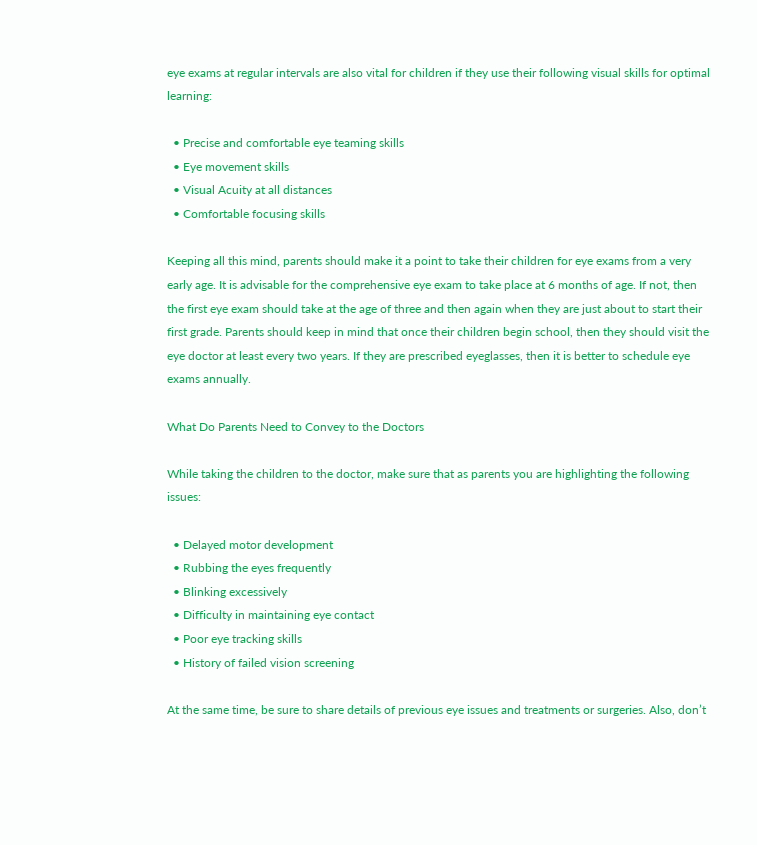eye exams at regular intervals are also vital for children if they use their following visual skills for optimal learning:

  • Precise and comfortable eye teaming skills
  • Eye movement skills
  • Visual Acuity at all distances
  • Comfortable focusing skills

Keeping all this mind, parents should make it a point to take their children for eye exams from a very early age. It is advisable for the comprehensive eye exam to take place at 6 months of age. If not, then the first eye exam should take at the age of three and then again when they are just about to start their first grade. Parents should keep in mind that once their children begin school, then they should visit the eye doctor at least every two years. If they are prescribed eyeglasses, then it is better to schedule eye exams annually.

What Do Parents Need to Convey to the Doctors

While taking the children to the doctor, make sure that as parents you are highlighting the following issues:

  • Delayed motor development
  • Rubbing the eyes frequently
  • Blinking excessively
  • Difficulty in maintaining eye contact
  • Poor eye tracking skills
  • History of failed vision screening

At the same time, be sure to share details of previous eye issues and treatments or surgeries. Also, don’t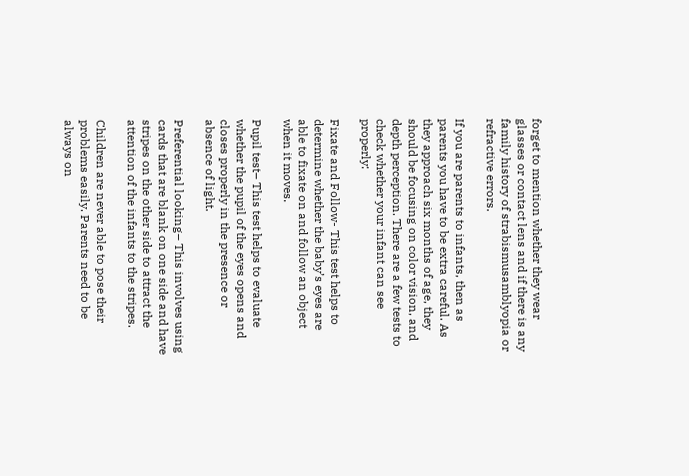forget to mention whether they wear glasses or contact lens and if there is any family history of strabismusamblyopia or refractive errors.

If you are parents to infants, then as parents you have to be extra careful. As they approach six months of age, they should be focusing on color vision, and depth perception. There are a few tests to check whether your infant can see properly:

Fixate and Follow- This test helps to determine whether the baby’s eyes are able to fixate on and follow an object when it moves.

Pupil test– This test helps to evaluate whether the pupil of the eyes opens and closes properly in the presence or absence of light.

Preferential looking– This involves using cards that are blank on one side and have stripes on the other side to attract the attention of the infants to the stripes.

Children are never able to pose their problems easily. Parents need to be always on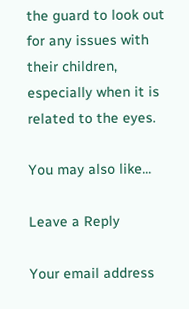the guard to look out for any issues with their children, especially when it is related to the eyes.

You may also like...

Leave a Reply

Your email address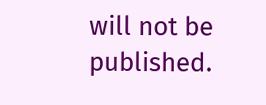will not be published.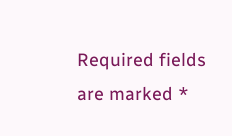Required fields are marked *